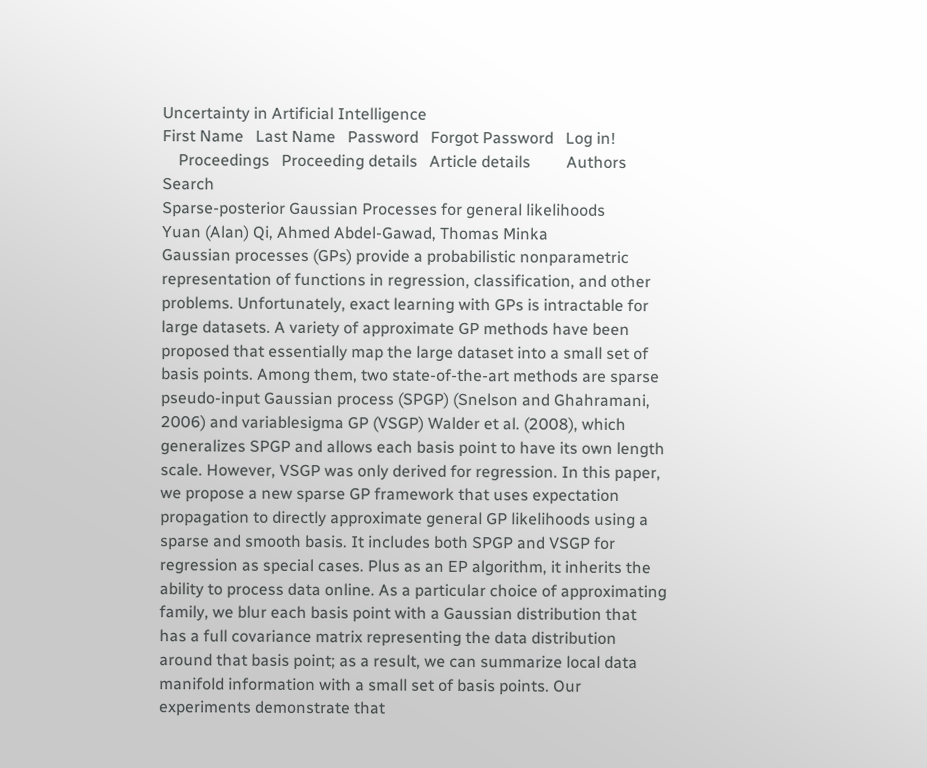Uncertainty in Artificial Intelligence
First Name   Last Name   Password   Forgot Password   Log in!
    Proceedings   Proceeding details   Article details         Authors         Search
Sparse-posterior Gaussian Processes for general likelihoods
Yuan (Alan) Qi, Ahmed Abdel-Gawad, Thomas Minka
Gaussian processes (GPs) provide a probabilistic nonparametric representation of functions in regression, classification, and other problems. Unfortunately, exact learning with GPs is intractable for large datasets. A variety of approximate GP methods have been proposed that essentially map the large dataset into a small set of basis points. Among them, two state-of-the-art methods are sparse pseudo-input Gaussian process (SPGP) (Snelson and Ghahramani, 2006) and variablesigma GP (VSGP) Walder et al. (2008), which generalizes SPGP and allows each basis point to have its own length scale. However, VSGP was only derived for regression. In this paper, we propose a new sparse GP framework that uses expectation propagation to directly approximate general GP likelihoods using a sparse and smooth basis. It includes both SPGP and VSGP for regression as special cases. Plus as an EP algorithm, it inherits the ability to process data online. As a particular choice of approximating family, we blur each basis point with a Gaussian distribution that has a full covariance matrix representing the data distribution around that basis point; as a result, we can summarize local data manifold information with a small set of basis points. Our experiments demonstrate that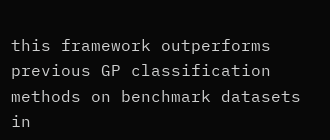this framework outperforms previous GP classification methods on benchmark datasets in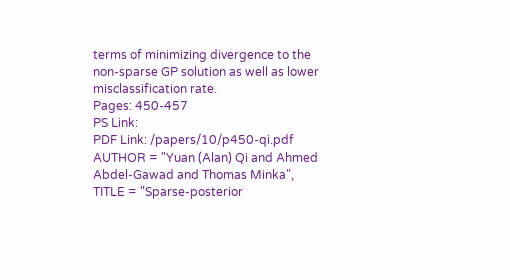terms of minimizing divergence to the non-sparse GP solution as well as lower misclassification rate.
Pages: 450-457
PS Link:
PDF Link: /papers/10/p450-qi.pdf
AUTHOR = "Yuan (Alan) Qi and Ahmed Abdel-Gawad and Thomas Minka",
TITLE = "Sparse-posterior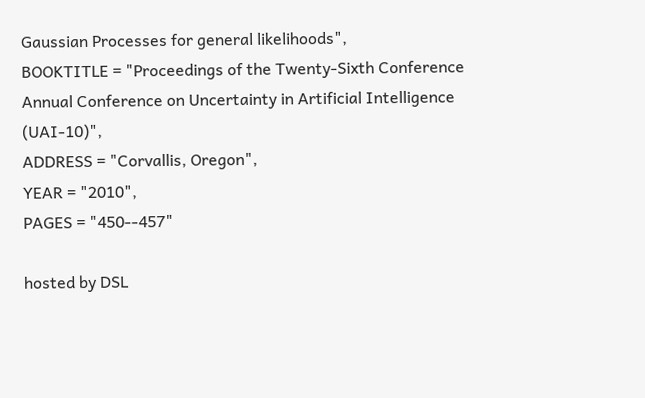Gaussian Processes for general likelihoods",
BOOKTITLE = "Proceedings of the Twenty-Sixth Conference Annual Conference on Uncertainty in Artificial Intelligence (UAI-10)",
ADDRESS = "Corvallis, Oregon",
YEAR = "2010",
PAGES = "450--457"

hosted by DSL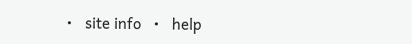•   site info   •   help